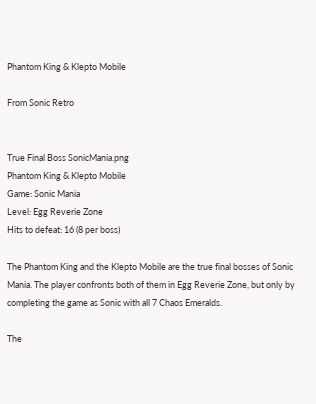Phantom King & Klepto Mobile

From Sonic Retro


True Final Boss SonicMania.png
Phantom King & Klepto Mobile
Game: Sonic Mania
Level: Egg Reverie Zone
Hits to defeat: 16 (8 per boss)

The Phantom King and the Klepto Mobile are the true final bosses of Sonic Mania. The player confronts both of them in Egg Reverie Zone, but only by completing the game as Sonic with all 7 Chaos Emeralds.

The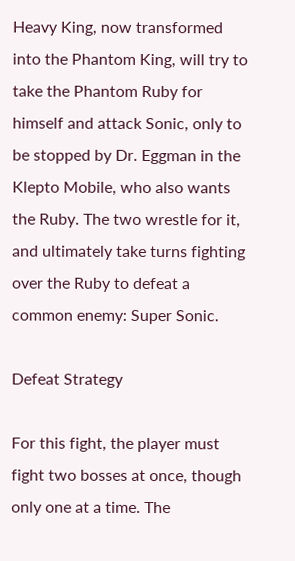Heavy King, now transformed into the Phantom King, will try to take the Phantom Ruby for himself and attack Sonic, only to be stopped by Dr. Eggman in the Klepto Mobile, who also wants the Ruby. The two wrestle for it, and ultimately take turns fighting over the Ruby to defeat a common enemy: Super Sonic.

Defeat Strategy

For this fight, the player must fight two bosses at once, though only one at a time. The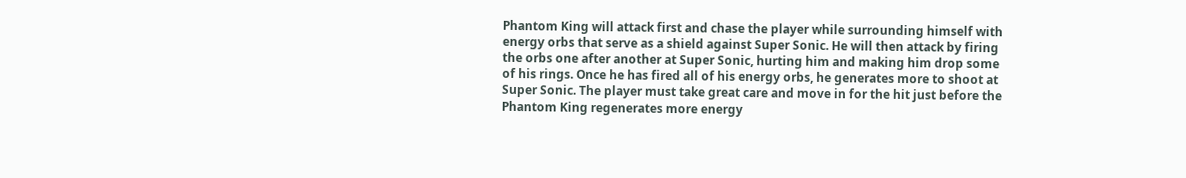Phantom King will attack first and chase the player while surrounding himself with energy orbs that serve as a shield against Super Sonic. He will then attack by firing the orbs one after another at Super Sonic, hurting him and making him drop some of his rings. Once he has fired all of his energy orbs, he generates more to shoot at Super Sonic. The player must take great care and move in for the hit just before the Phantom King regenerates more energy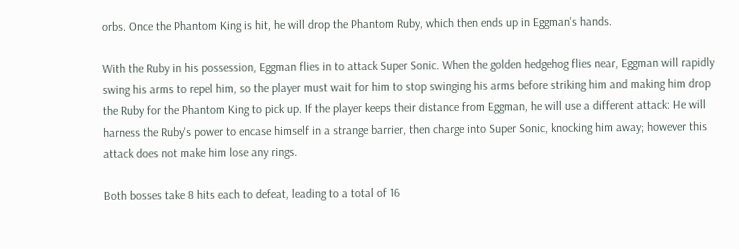orbs. Once the Phantom King is hit, he will drop the Phantom Ruby, which then ends up in Eggman's hands.

With the Ruby in his possession, Eggman flies in to attack Super Sonic. When the golden hedgehog flies near, Eggman will rapidly swing his arms to repel him, so the player must wait for him to stop swinging his arms before striking him and making him drop the Ruby for the Phantom King to pick up. If the player keeps their distance from Eggman, he will use a different attack: He will harness the Ruby's power to encase himself in a strange barrier, then charge into Super Sonic, knocking him away; however this attack does not make him lose any rings.

Both bosses take 8 hits each to defeat, leading to a total of 16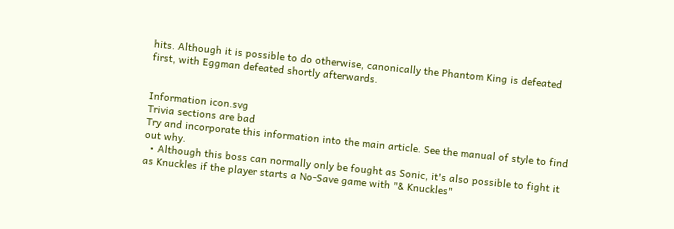hits. Although it is possible to do otherwise, canonically the Phantom King is defeated first, with Eggman defeated shortly afterwards.


Information icon.svg
Trivia sections are bad
Try and incorporate this information into the main article. See the manual of style to find out why.
  • Although this boss can normally only be fought as Sonic, it's also possible to fight it as Knuckles if the player starts a No-Save game with "& Knuckles"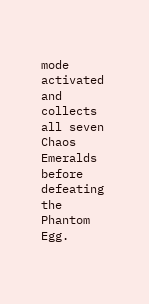mode activated and collects all seven Chaos Emeralds before defeating the Phantom Egg.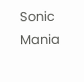Sonic Mania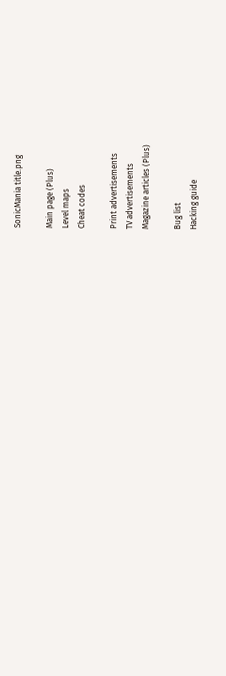SonicMania title.png

Main page (Plus)
Level maps
Cheat codes

Print advertisements
TV advertisements
Magazine articles (Plus)

Bug list
Hacking guide